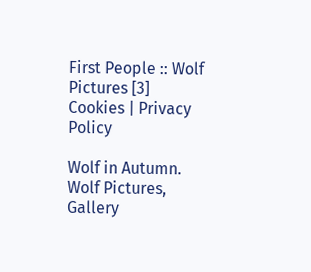First People :: Wolf Pictures [3]
Cookies | Privacy Policy

Wolf in Autumn.
Wolf Pictures, Gallery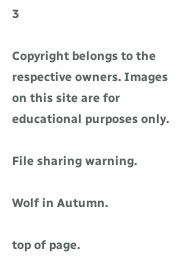3

Copyright belongs to the respective owners. Images on this site are for educational purposes only.

File sharing warning.

Wolf in Autumn.

top of page.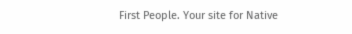First People. Your site for Native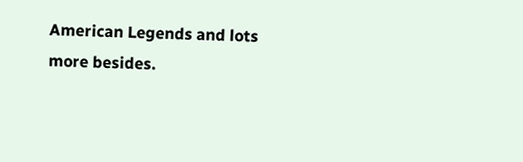American Legends and lots more besides.